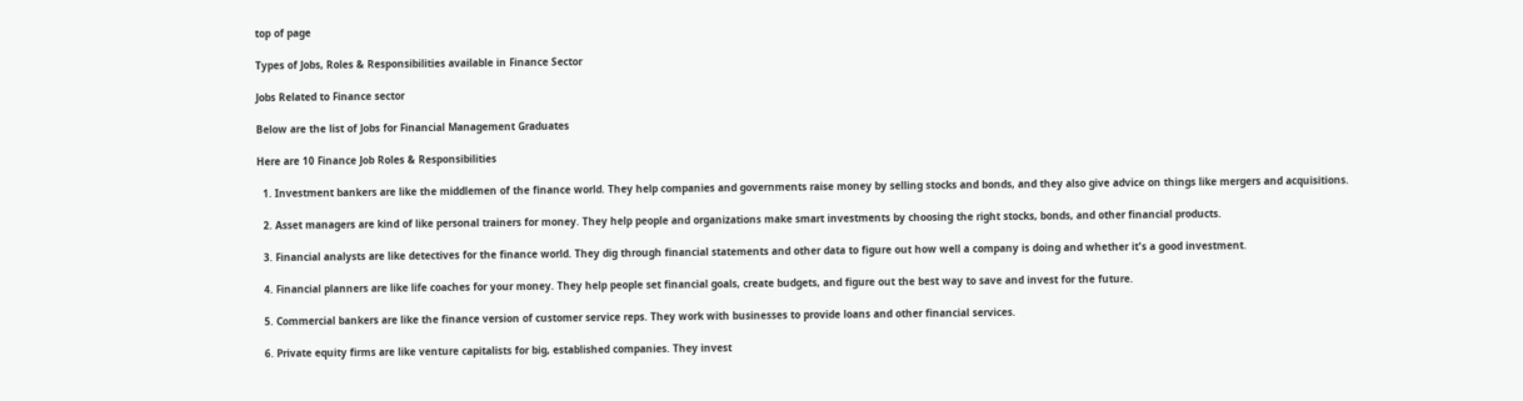top of page

Types of Jobs, Roles & Responsibilities available in Finance Sector

Jobs Related to Finance sector

Below are the list of Jobs for Financial Management Graduates

Here are 10 Finance Job Roles & Responsibilities

  1. Investment bankers are like the middlemen of the finance world. They help companies and governments raise money by selling stocks and bonds, and they also give advice on things like mergers and acquisitions.

  2. Asset managers are kind of like personal trainers for money. They help people and organizations make smart investments by choosing the right stocks, bonds, and other financial products.

  3. Financial analysts are like detectives for the finance world. They dig through financial statements and other data to figure out how well a company is doing and whether it's a good investment.

  4. Financial planners are like life coaches for your money. They help people set financial goals, create budgets, and figure out the best way to save and invest for the future.

  5. Commercial bankers are like the finance version of customer service reps. They work with businesses to provide loans and other financial services.

  6. Private equity firms are like venture capitalists for big, established companies. They invest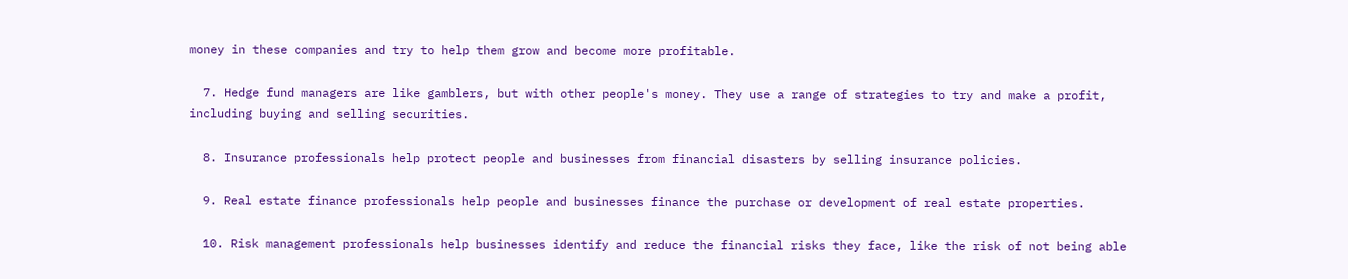money in these companies and try to help them grow and become more profitable.

  7. Hedge fund managers are like gamblers, but with other people's money. They use a range of strategies to try and make a profit, including buying and selling securities.

  8. Insurance professionals help protect people and businesses from financial disasters by selling insurance policies.

  9. Real estate finance professionals help people and businesses finance the purchase or development of real estate properties.

  10. Risk management professionals help businesses identify and reduce the financial risks they face, like the risk of not being able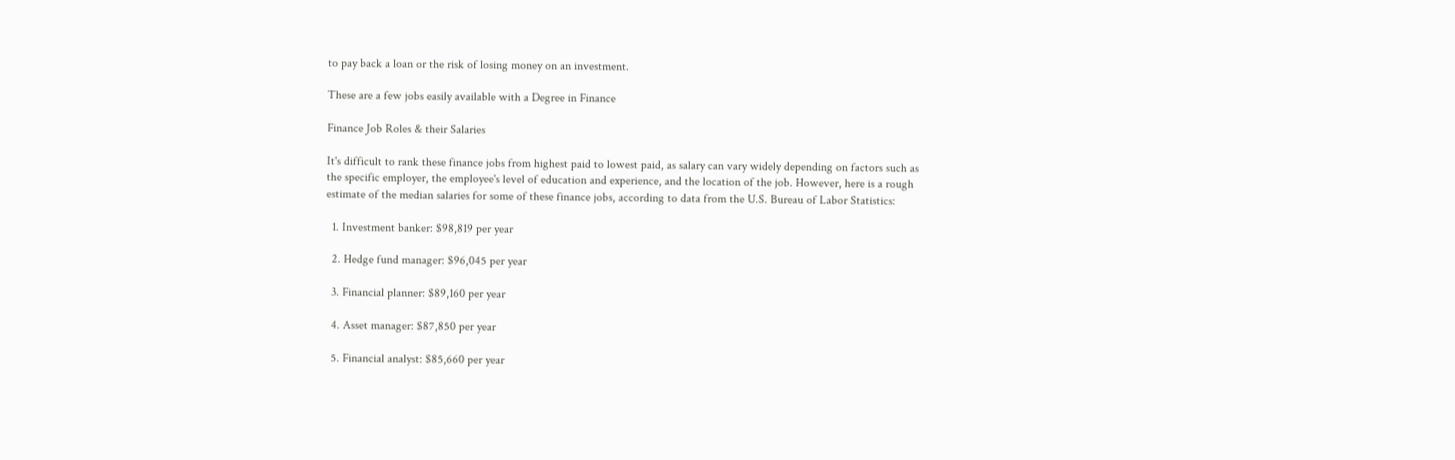to pay back a loan or the risk of losing money on an investment.

These are a few jobs easily available with a Degree in Finance

Finance Job Roles & their Salaries

It's difficult to rank these finance jobs from highest paid to lowest paid, as salary can vary widely depending on factors such as the specific employer, the employee's level of education and experience, and the location of the job. However, here is a rough estimate of the median salaries for some of these finance jobs, according to data from the U.S. Bureau of Labor Statistics:

  1. Investment banker: $98,819 per year

  2. Hedge fund manager: $96,045 per year

  3. Financial planner: $89,160 per year

  4. Asset manager: $87,850 per year

  5. Financial analyst: $85,660 per year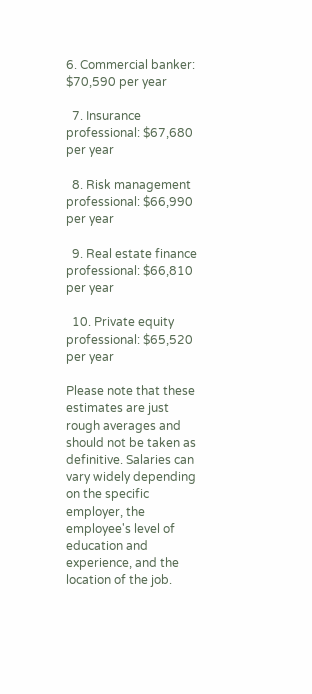6. Commercial banker: $70,590 per year

  7. Insurance professional: $67,680 per year

  8. Risk management professional: $66,990 per year

  9. Real estate finance professional: $66,810 per year

  10. Private equity professional: $65,520 per year

Please note that these estimates are just rough averages and should not be taken as definitive. Salaries can vary widely depending on the specific employer, the employee's level of education and experience, and the location of the job.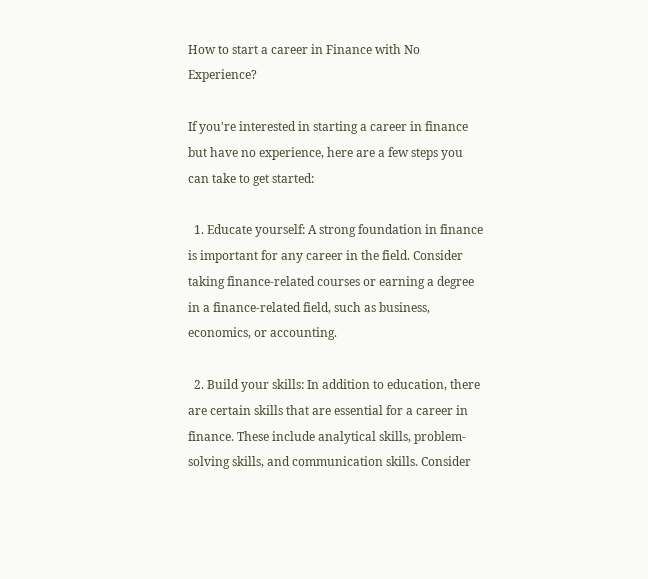How to start a career in Finance with No Experience?

If you're interested in starting a career in finance but have no experience, here are a few steps you can take to get started:

  1. Educate yourself: A strong foundation in finance is important for any career in the field. Consider taking finance-related courses or earning a degree in a finance-related field, such as business, economics, or accounting.

  2. Build your skills: In addition to education, there are certain skills that are essential for a career in finance. These include analytical skills, problem-solving skills, and communication skills. Consider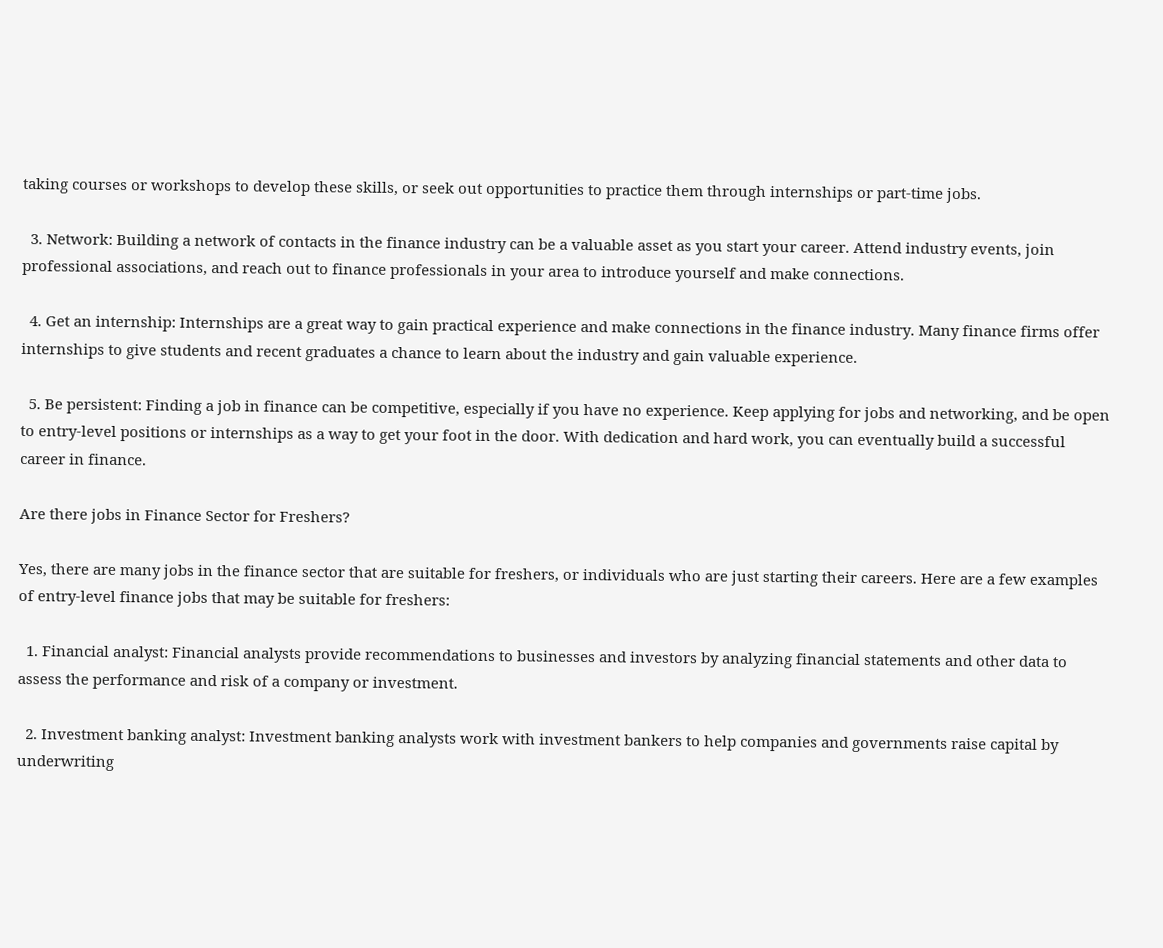taking courses or workshops to develop these skills, or seek out opportunities to practice them through internships or part-time jobs.

  3. Network: Building a network of contacts in the finance industry can be a valuable asset as you start your career. Attend industry events, join professional associations, and reach out to finance professionals in your area to introduce yourself and make connections.

  4. Get an internship: Internships are a great way to gain practical experience and make connections in the finance industry. Many finance firms offer internships to give students and recent graduates a chance to learn about the industry and gain valuable experience.

  5. Be persistent: Finding a job in finance can be competitive, especially if you have no experience. Keep applying for jobs and networking, and be open to entry-level positions or internships as a way to get your foot in the door. With dedication and hard work, you can eventually build a successful career in finance.

Are there jobs in Finance Sector for Freshers?

Yes, there are many jobs in the finance sector that are suitable for freshers, or individuals who are just starting their careers. Here are a few examples of entry-level finance jobs that may be suitable for freshers:

  1. Financial analyst: Financial analysts provide recommendations to businesses and investors by analyzing financial statements and other data to assess the performance and risk of a company or investment.

  2. Investment banking analyst: Investment banking analysts work with investment bankers to help companies and governments raise capital by underwriting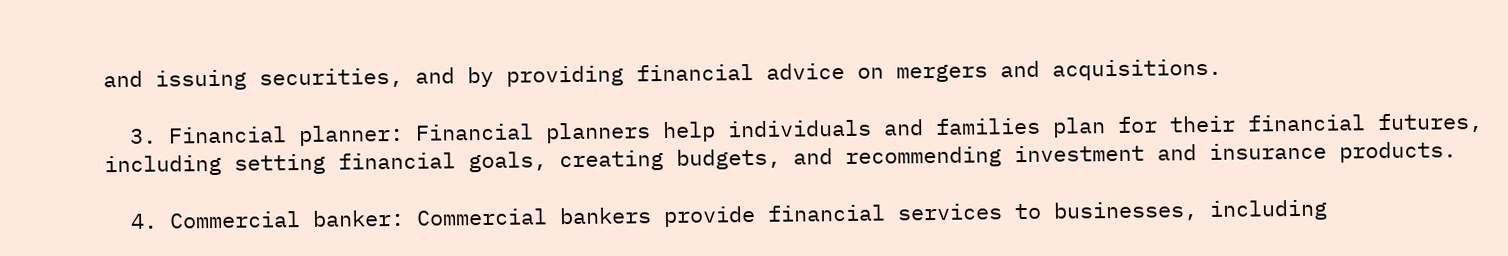and issuing securities, and by providing financial advice on mergers and acquisitions.

  3. Financial planner: Financial planners help individuals and families plan for their financial futures, including setting financial goals, creating budgets, and recommending investment and insurance products.

  4. Commercial banker: Commercial bankers provide financial services to businesses, including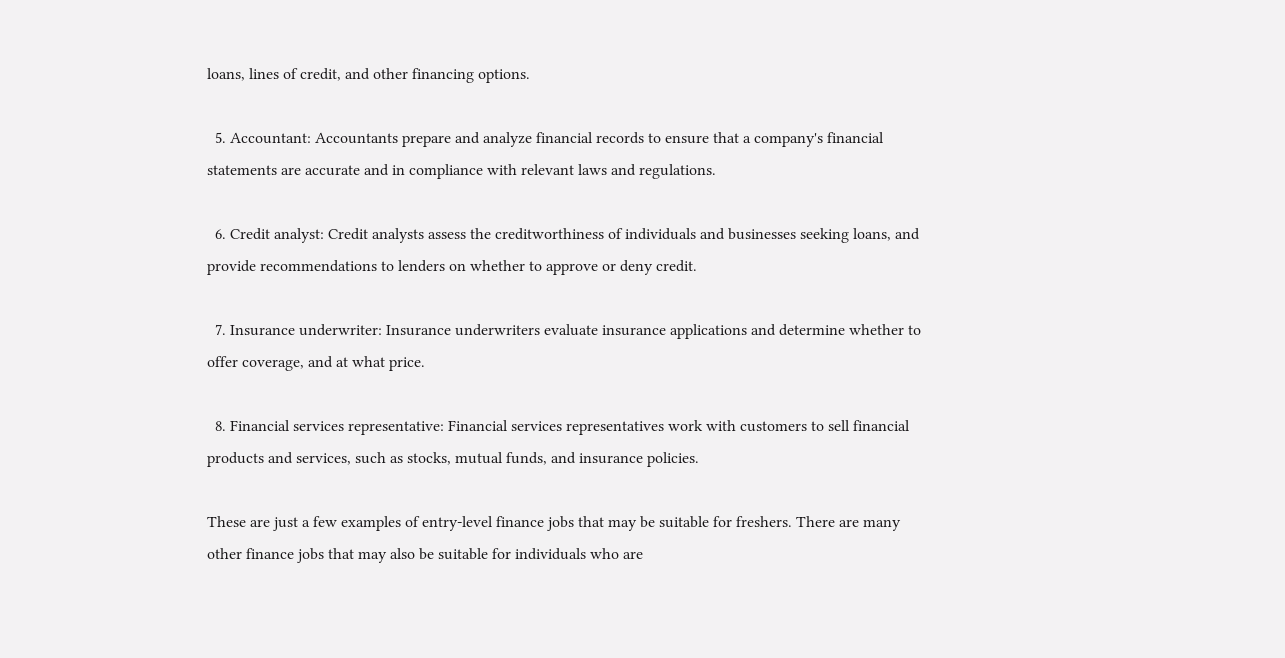loans, lines of credit, and other financing options.

  5. Accountant: Accountants prepare and analyze financial records to ensure that a company's financial statements are accurate and in compliance with relevant laws and regulations.

  6. Credit analyst: Credit analysts assess the creditworthiness of individuals and businesses seeking loans, and provide recommendations to lenders on whether to approve or deny credit.

  7. Insurance underwriter: Insurance underwriters evaluate insurance applications and determine whether to offer coverage, and at what price.

  8. Financial services representative: Financial services representatives work with customers to sell financial products and services, such as stocks, mutual funds, and insurance policies.

These are just a few examples of entry-level finance jobs that may be suitable for freshers. There are many other finance jobs that may also be suitable for individuals who are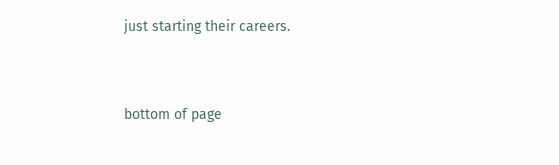just starting their careers.


bottom of page